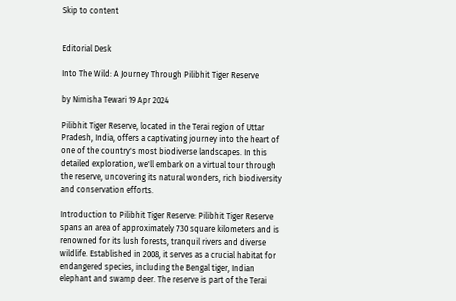Skip to content


Editorial Desk

Into The Wild: A Journey Through Pilibhit Tiger Reserve

by Nimisha Tewari 19 Apr 2024

Pilibhit Tiger Reserve, located in the Terai region of Uttar Pradesh, India, offers a captivating journey into the heart of one of the country's most biodiverse landscapes. In this detailed exploration, we'll embark on a virtual tour through the reserve, uncovering its natural wonders, rich biodiversity and conservation efforts.

Introduction to Pilibhit Tiger Reserve: Pilibhit Tiger Reserve spans an area of approximately 730 square kilometers and is renowned for its lush forests, tranquil rivers and diverse wildlife. Established in 2008, it serves as a crucial habitat for endangered species, including the Bengal tiger, Indian elephant and swamp deer. The reserve is part of the Terai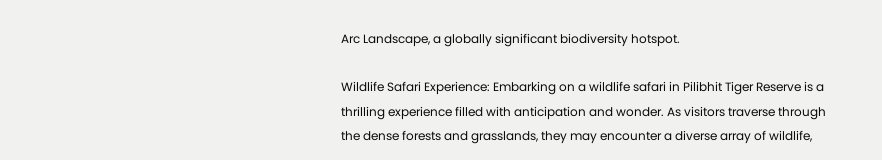Arc Landscape, a globally significant biodiversity hotspot.

Wildlife Safari Experience: Embarking on a wildlife safari in Pilibhit Tiger Reserve is a thrilling experience filled with anticipation and wonder. As visitors traverse through the dense forests and grasslands, they may encounter a diverse array of wildlife,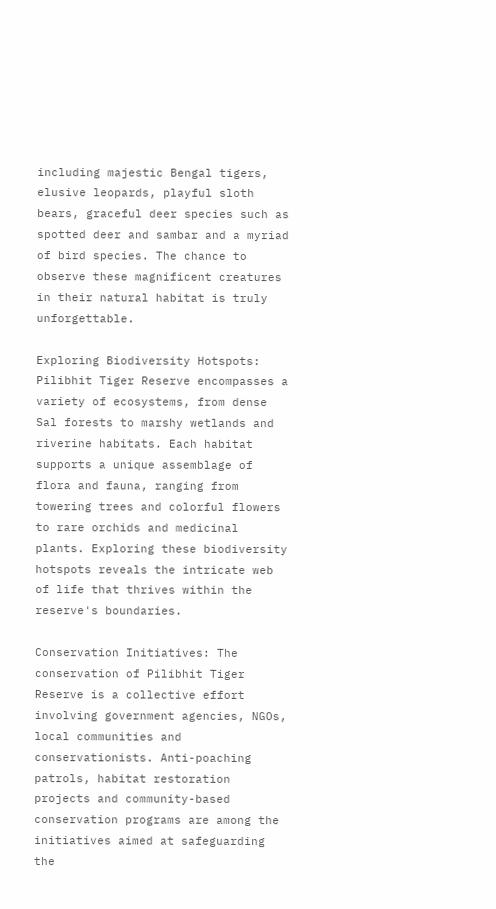including majestic Bengal tigers, elusive leopards, playful sloth bears, graceful deer species such as spotted deer and sambar and a myriad of bird species. The chance to observe these magnificent creatures in their natural habitat is truly unforgettable.

Exploring Biodiversity Hotspots: Pilibhit Tiger Reserve encompasses a variety of ecosystems, from dense Sal forests to marshy wetlands and riverine habitats. Each habitat supports a unique assemblage of flora and fauna, ranging from towering trees and colorful flowers to rare orchids and medicinal plants. Exploring these biodiversity hotspots reveals the intricate web of life that thrives within the reserve's boundaries.

Conservation Initiatives: The conservation of Pilibhit Tiger Reserve is a collective effort involving government agencies, NGOs, local communities and conservationists. Anti-poaching patrols, habitat restoration projects and community-based conservation programs are among the initiatives aimed at safeguarding the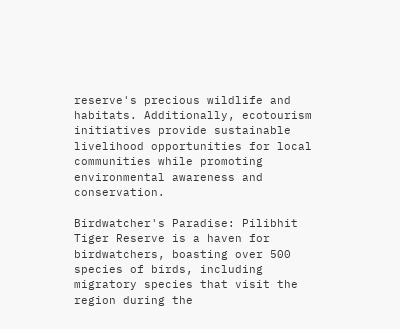reserve's precious wildlife and habitats. Additionally, ecotourism initiatives provide sustainable livelihood opportunities for local communities while promoting environmental awareness and conservation.

Birdwatcher's Paradise: Pilibhit Tiger Reserve is a haven for birdwatchers, boasting over 500 species of birds, including migratory species that visit the region during the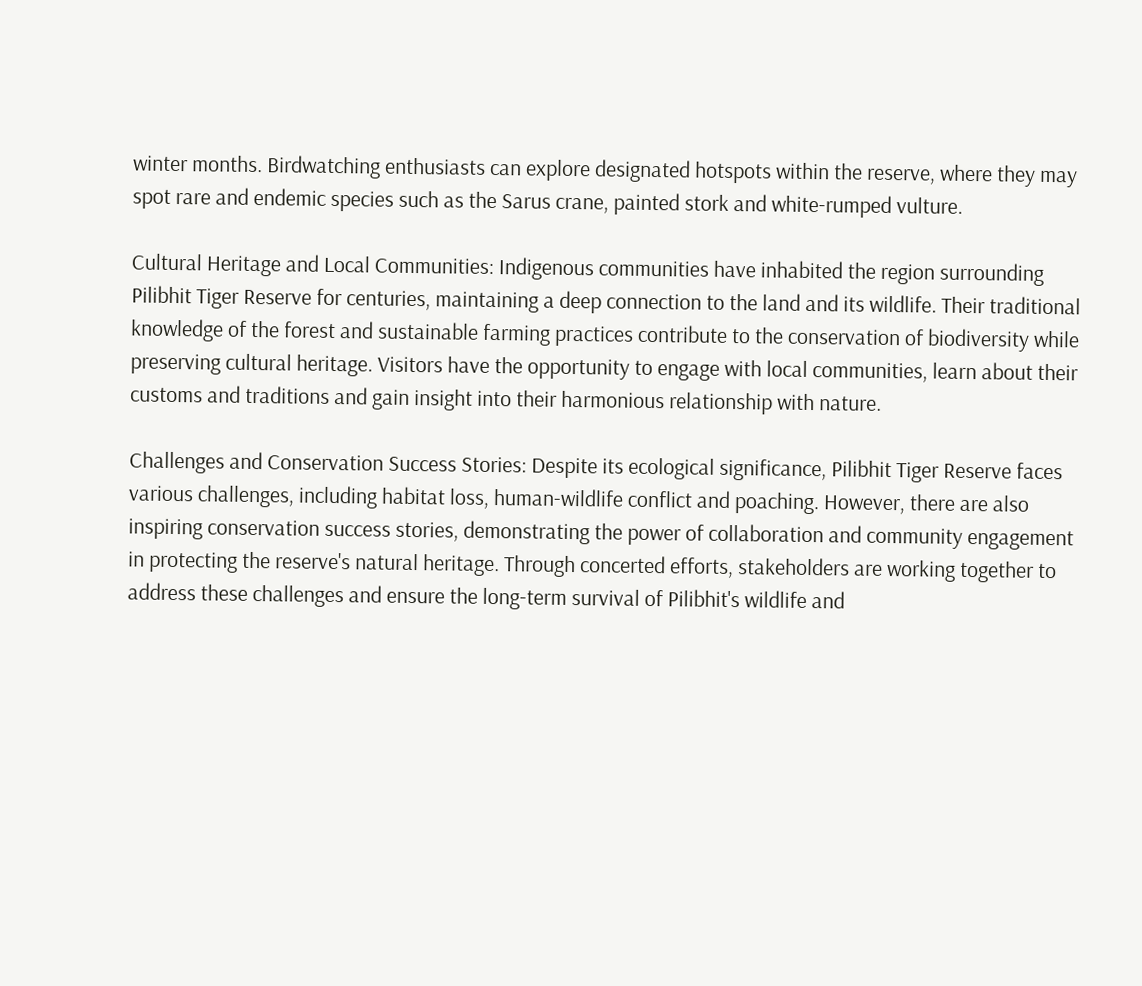winter months. Birdwatching enthusiasts can explore designated hotspots within the reserve, where they may spot rare and endemic species such as the Sarus crane, painted stork and white-rumped vulture.

Cultural Heritage and Local Communities: Indigenous communities have inhabited the region surrounding Pilibhit Tiger Reserve for centuries, maintaining a deep connection to the land and its wildlife. Their traditional knowledge of the forest and sustainable farming practices contribute to the conservation of biodiversity while preserving cultural heritage. Visitors have the opportunity to engage with local communities, learn about their customs and traditions and gain insight into their harmonious relationship with nature.

Challenges and Conservation Success Stories: Despite its ecological significance, Pilibhit Tiger Reserve faces various challenges, including habitat loss, human-wildlife conflict and poaching. However, there are also inspiring conservation success stories, demonstrating the power of collaboration and community engagement in protecting the reserve's natural heritage. Through concerted efforts, stakeholders are working together to address these challenges and ensure the long-term survival of Pilibhit's wildlife and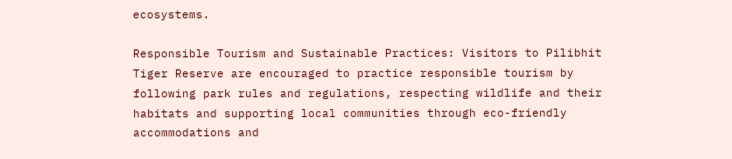ecosystems.

Responsible Tourism and Sustainable Practices: Visitors to Pilibhit Tiger Reserve are encouraged to practice responsible tourism by following park rules and regulations, respecting wildlife and their habitats and supporting local communities through eco-friendly accommodations and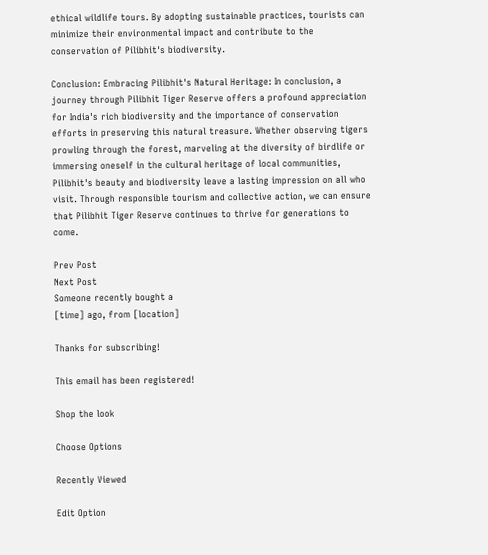ethical wildlife tours. By adopting sustainable practices, tourists can minimize their environmental impact and contribute to the conservation of Pilibhit's biodiversity.

Conclusion: Embracing Pilibhit's Natural Heritage: In conclusion, a journey through Pilibhit Tiger Reserve offers a profound appreciation for India's rich biodiversity and the importance of conservation efforts in preserving this natural treasure. Whether observing tigers prowling through the forest, marveling at the diversity of birdlife or immersing oneself in the cultural heritage of local communities, Pilibhit's beauty and biodiversity leave a lasting impression on all who visit. Through responsible tourism and collective action, we can ensure that Pilibhit Tiger Reserve continues to thrive for generations to come.

Prev Post
Next Post
Someone recently bought a
[time] ago, from [location]

Thanks for subscribing!

This email has been registered!

Shop the look

Choose Options

Recently Viewed

Edit Option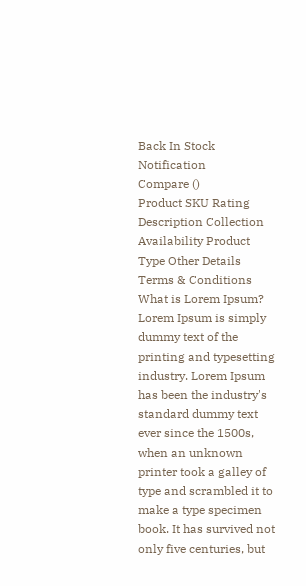Back In Stock Notification
Compare ()
Product SKU Rating Description Collection Availability Product Type Other Details
Terms & Conditions
What is Lorem Ipsum? Lorem Ipsum is simply dummy text of the printing and typesetting industry. Lorem Ipsum has been the industry's standard dummy text ever since the 1500s, when an unknown printer took a galley of type and scrambled it to make a type specimen book. It has survived not only five centuries, but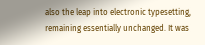also the leap into electronic typesetting, remaining essentially unchanged. It was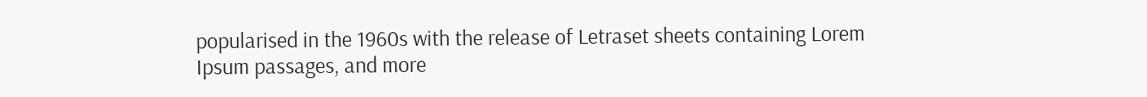popularised in the 1960s with the release of Letraset sheets containing Lorem Ipsum passages, and more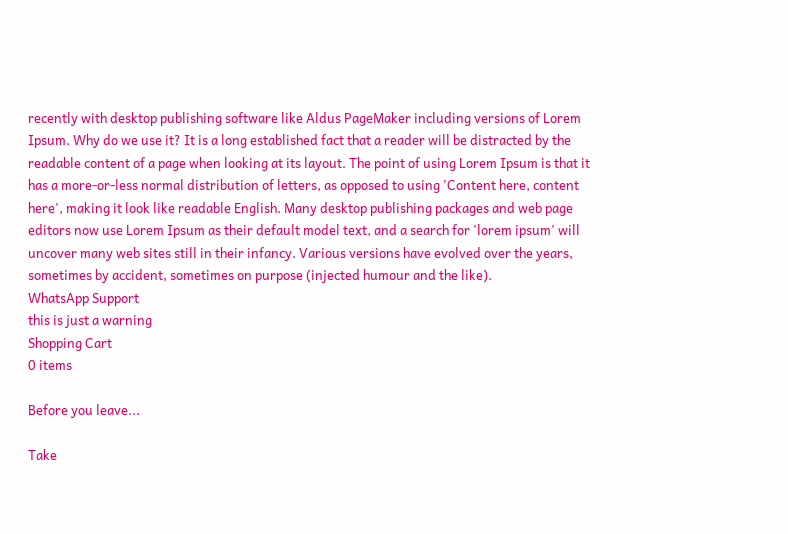recently with desktop publishing software like Aldus PageMaker including versions of Lorem Ipsum. Why do we use it? It is a long established fact that a reader will be distracted by the readable content of a page when looking at its layout. The point of using Lorem Ipsum is that it has a more-or-less normal distribution of letters, as opposed to using 'Content here, content here', making it look like readable English. Many desktop publishing packages and web page editors now use Lorem Ipsum as their default model text, and a search for 'lorem ipsum' will uncover many web sites still in their infancy. Various versions have evolved over the years, sometimes by accident, sometimes on purpose (injected humour and the like).
WhatsApp Support
this is just a warning
Shopping Cart
0 items

Before you leave...

Take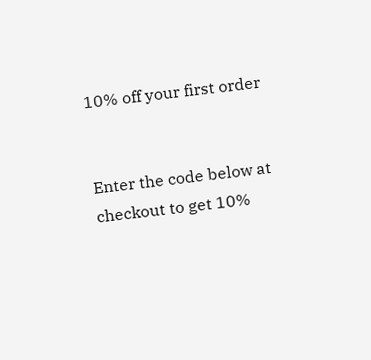10% off your first order


Enter the code below at checkout to get 10%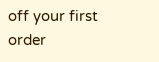off your first order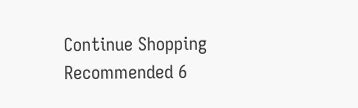Continue Shopping
Recommended 6